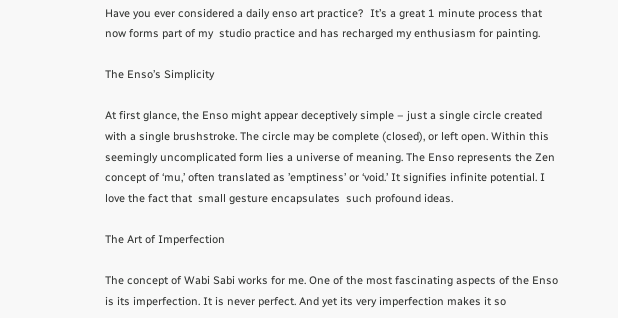Have you ever considered a daily enso art practice?  It’s a great 1 minute process that now forms part of my  studio practice and has recharged my enthusiasm for painting.

The Enso’s Simplicity

At first glance, the Enso might appear deceptively simple – just a single circle created with a single brushstroke. The circle may be complete (closed), or left open. Within this seemingly uncomplicated form lies a universe of meaning. The Enso represents the Zen concept of ‘mu,’ often translated as ’emptiness’ or ‘void.’ It signifies infinite potential. I love the fact that  small gesture encapsulates  such profound ideas.

The Art of Imperfection

The concept of Wabi Sabi works for me. One of the most fascinating aspects of the Enso is its imperfection. It is never perfect. And yet its very imperfection makes it so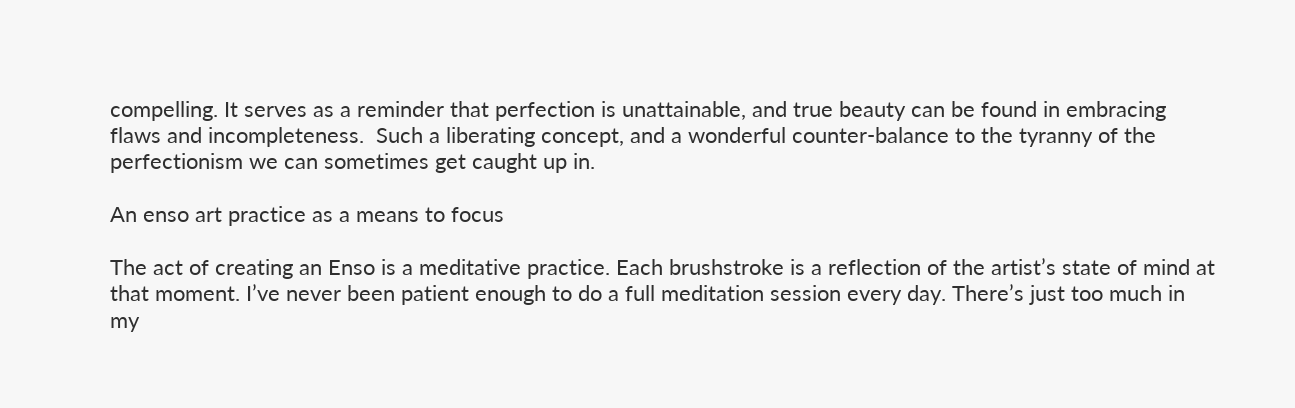compelling. It serves as a reminder that perfection is unattainable, and true beauty can be found in embracing flaws and incompleteness.  Such a liberating concept, and a wonderful counter-balance to the tyranny of the perfectionism we can sometimes get caught up in.

An enso art practice as a means to focus

The act of creating an Enso is a meditative practice. Each brushstroke is a reflection of the artist’s state of mind at that moment. I’ve never been patient enough to do a full meditation session every day. There’s just too much in my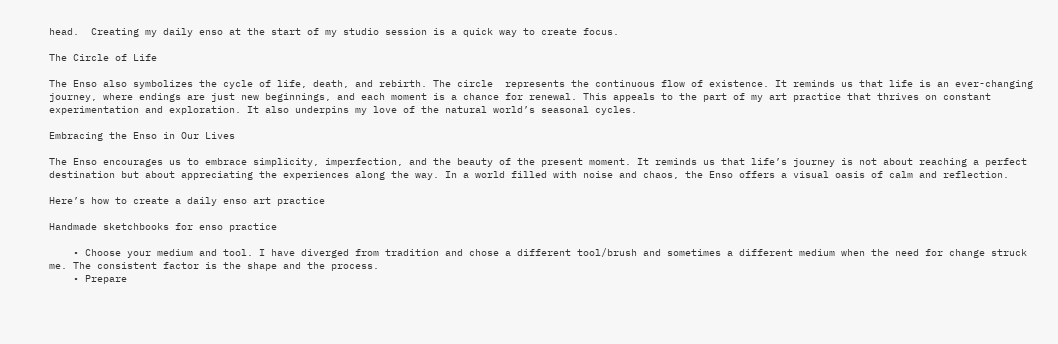head.  Creating my daily enso at the start of my studio session is a quick way to create focus.

The Circle of Life

The Enso also symbolizes the cycle of life, death, and rebirth. The circle  represents the continuous flow of existence. It reminds us that life is an ever-changing journey, where endings are just new beginnings, and each moment is a chance for renewal. This appeals to the part of my art practice that thrives on constant experimentation and exploration. It also underpins my love of the natural world’s seasonal cycles.

Embracing the Enso in Our Lives

The Enso encourages us to embrace simplicity, imperfection, and the beauty of the present moment. It reminds us that life’s journey is not about reaching a perfect destination but about appreciating the experiences along the way. In a world filled with noise and chaos, the Enso offers a visual oasis of calm and reflection.

Here’s how to create a daily enso art practice

Handmade sketchbooks for enso practice

    • Choose your medium and tool. I have diverged from tradition and chose a different tool/brush and sometimes a different medium when the need for change struck me. The consistent factor is the shape and the process.
    • Prepare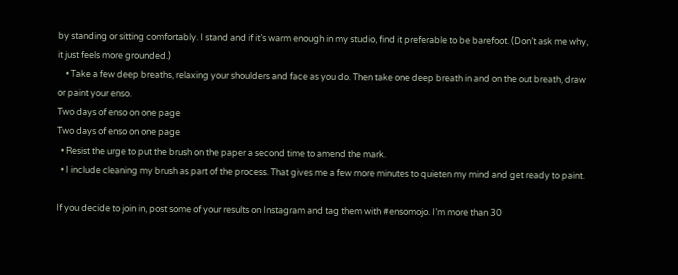by standing or sitting comfortably. I stand and if it’s warm enough in my studio, find it preferable to be barefoot. (Don’t ask me why, it just feels more grounded.)
    • Take a few deep breaths, relaxing your shoulders and face as you do. Then take one deep breath in and on the out breath, draw or paint your enso.
Two days of enso on one page
Two days of enso on one page
  • Resist the urge to put the brush on the paper a second time to amend the mark.
  • I include cleaning my brush as part of the process. That gives me a few more minutes to quieten my mind and get ready to paint.

If you decide to join in, post some of your results on Instagram and tag them with #ensomojo. I’m more than 30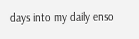days into my daily enso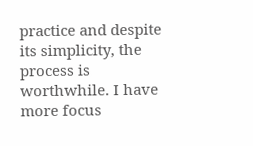practice and despite its simplicity, the process is worthwhile. I have more focus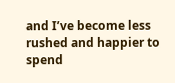and I’ve become less rushed and happier to spend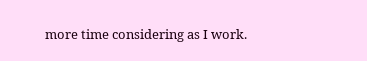more time considering as I work.